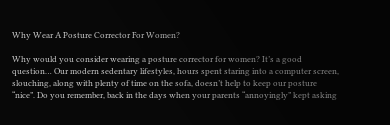Why Wear A Posture Corrector For Women?

Why would you consider wearing a posture corrector for women? It’s a good question… Our modern sedentary lifestyles, hours spent staring into a computer screen, slouching, along with plenty of time on the sofa, doesn’t help to keep our posture “nice”. Do you remember, back in the days when your parents “annoyingly” kept asking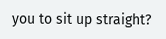you to sit up straight?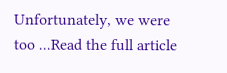Unfortunately, we were too ...Read the full article